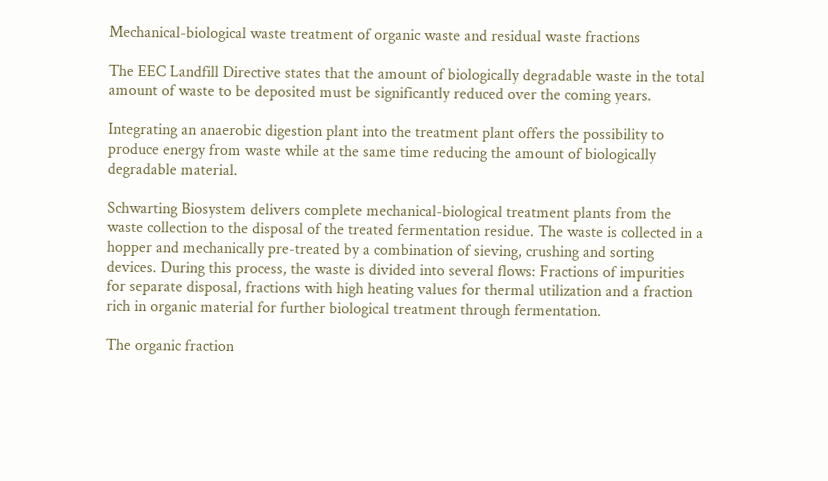Mechanical-biological waste treatment of organic waste and residual waste fractions

The EEC Landfill Directive states that the amount of biologically degradable waste in the total amount of waste to be deposited must be significantly reduced over the coming years.

Integrating an anaerobic digestion plant into the treatment plant offers the possibility to produce energy from waste while at the same time reducing the amount of biologically degradable material.

Schwarting Biosystem delivers complete mechanical-biological treatment plants from the waste collection to the disposal of the treated fermentation residue. The waste is collected in a hopper and mechanically pre-treated by a combination of sieving, crushing and sorting devices. During this process, the waste is divided into several flows: Fractions of impurities for separate disposal, fractions with high heating values for thermal utilization and a fraction rich in organic material for further biological treatment through fermentation.

The organic fraction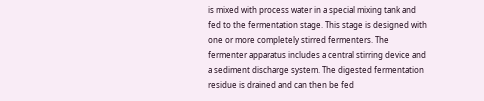is mixed with process water in a special mixing tank and fed to the fermentation stage. This stage is designed with one or more completely stirred fermenters. The fermenter apparatus includes a central stirring device and a sediment discharge system. The digested fermentation residue is drained and can then be fed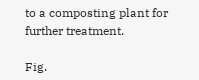to a composting plant for further treatment.

Fig.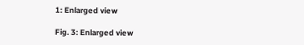1: Enlarged view

Fig. 3: Enlarged view